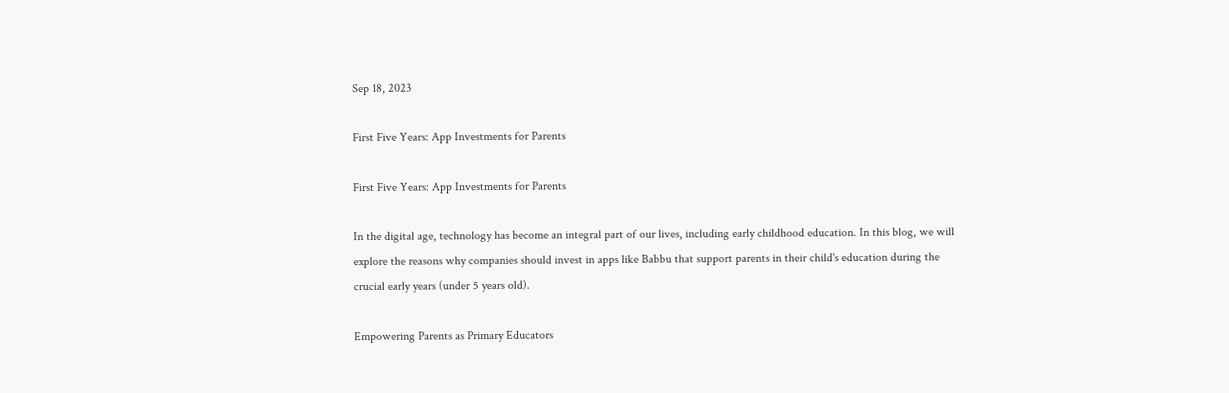Sep 18, 2023

First Five Years: App Investments for Parents

First Five Years: App Investments for Parents

In the digital age, technology has become an integral part of our lives, including early childhood education. In this blog, we will explore the reasons why companies should invest in apps like Babbu that support parents in their child's education during the crucial early years (under 5 years old).

Empowering Parents as Primary Educators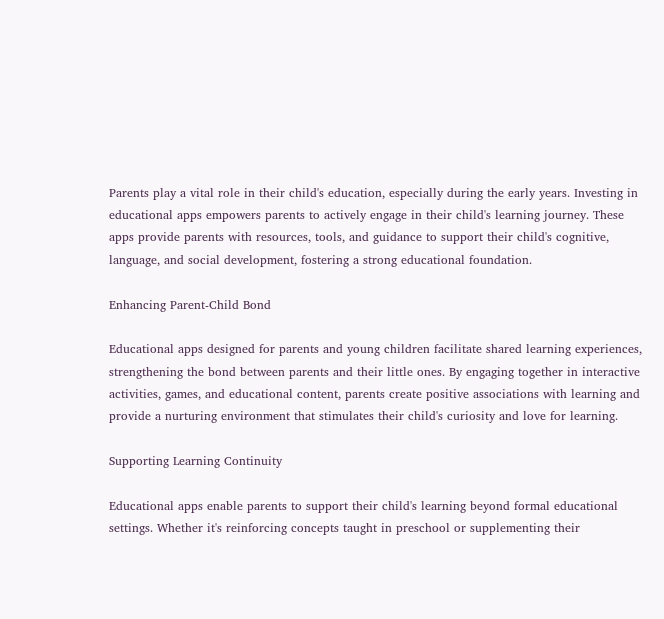Parents play a vital role in their child's education, especially during the early years. Investing in educational apps empowers parents to actively engage in their child's learning journey. These apps provide parents with resources, tools, and guidance to support their child's cognitive, language, and social development, fostering a strong educational foundation.

Enhancing Parent-Child Bond

Educational apps designed for parents and young children facilitate shared learning experiences, strengthening the bond between parents and their little ones. By engaging together in interactive activities, games, and educational content, parents create positive associations with learning and provide a nurturing environment that stimulates their child's curiosity and love for learning.

Supporting Learning Continuity

Educational apps enable parents to support their child's learning beyond formal educational settings. Whether it's reinforcing concepts taught in preschool or supplementing their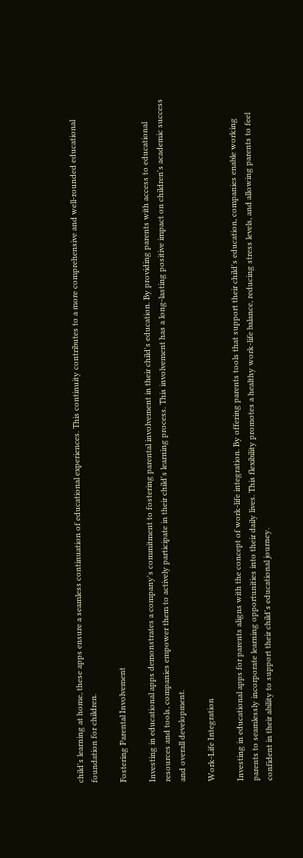child's learning at home, these apps ensure a seamless continuation of educational experiences. This continuity contributes to a more comprehensive and well-rounded educational foundation for children.

Fostering Parental Involvement

Investing in educational apps demonstrates a company's commitment to fostering parental involvement in their child's education. By providing parents with access to educational resources and tools, companies empower them to actively participate in their child's learning process. This involvement has a long-lasting positive impact on children's academic success and overall development.

Work-Life Integration

Investing in educational apps for parents aligns with the concept of work-life integration. By offering parents tools that support their child's education, companies enable working parents to seamlessly incorporate learning opportunities into their daily lives. This flexibility promotes a healthy work-life balance, reducing stress levels, and allowing parents to feel confident in their ability to support their child's educational journey.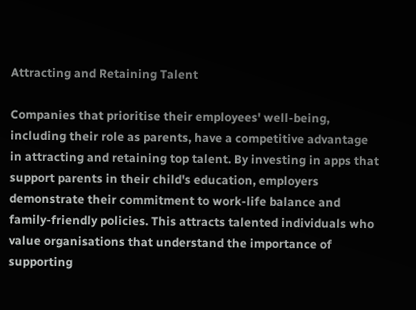Attracting and Retaining Talent

Companies that prioritise their employees' well-being, including their role as parents, have a competitive advantage in attracting and retaining top talent. By investing in apps that support parents in their child's education, employers demonstrate their commitment to work-life balance and family-friendly policies. This attracts talented individuals who value organisations that understand the importance of supporting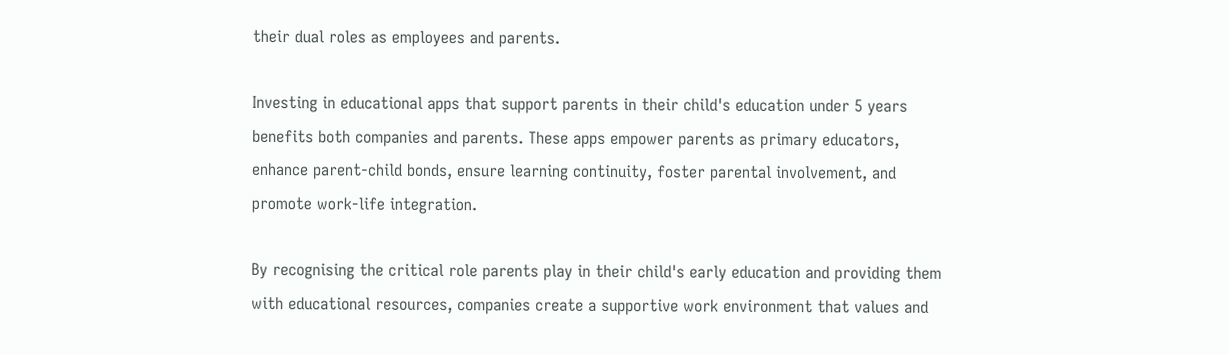their dual roles as employees and parents.

Investing in educational apps that support parents in their child's education under 5 years benefits both companies and parents. These apps empower parents as primary educators, enhance parent-child bonds, ensure learning continuity, foster parental involvement, and promote work-life integration.

By recognising the critical role parents play in their child's early education and providing them with educational resources, companies create a supportive work environment that values and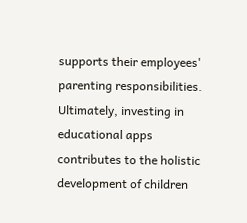supports their employees' parenting responsibilities. Ultimately, investing in educational apps contributes to the holistic development of children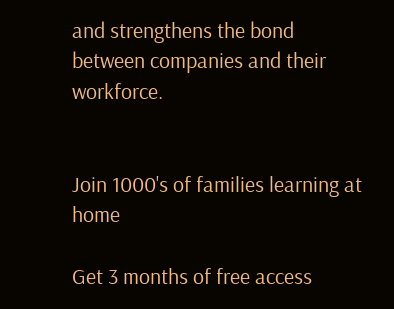and strengthens the bond between companies and their workforce.


Join 1000's of families learning at home

Get 3 months of free access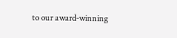to our award-winning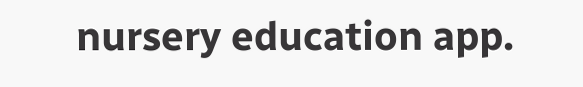nursery education app.